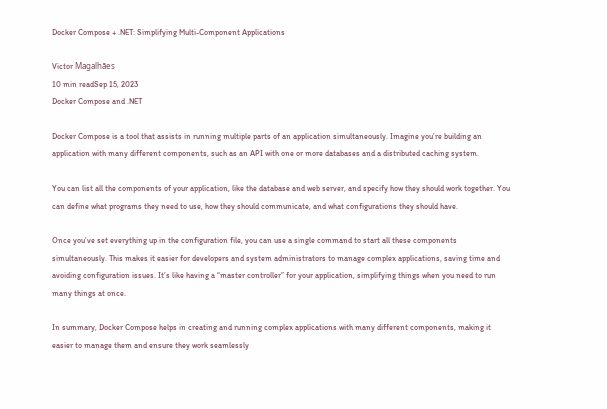Docker Compose + .NET: Simplifying Multi-Component Applications

Victor Magalhães
10 min readSep 15, 2023
Docker Compose and .NET

Docker Compose is a tool that assists in running multiple parts of an application simultaneously. Imagine you’re building an application with many different components, such as an API with one or more databases and a distributed caching system.

You can list all the components of your application, like the database and web server, and specify how they should work together. You can define what programs they need to use, how they should communicate, and what configurations they should have.

Once you’ve set everything up in the configuration file, you can use a single command to start all these components simultaneously. This makes it easier for developers and system administrators to manage complex applications, saving time and avoiding configuration issues. It’s like having a “master controller” for your application, simplifying things when you need to run many things at once.

In summary, Docker Compose helps in creating and running complex applications with many different components, making it easier to manage them and ensure they work seamlessly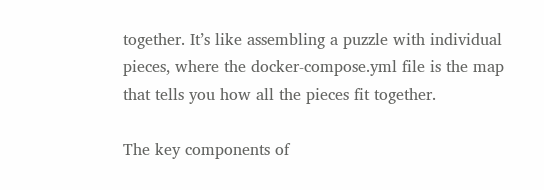together. It’s like assembling a puzzle with individual pieces, where the docker-compose.yml file is the map that tells you how all the pieces fit together.

The key components of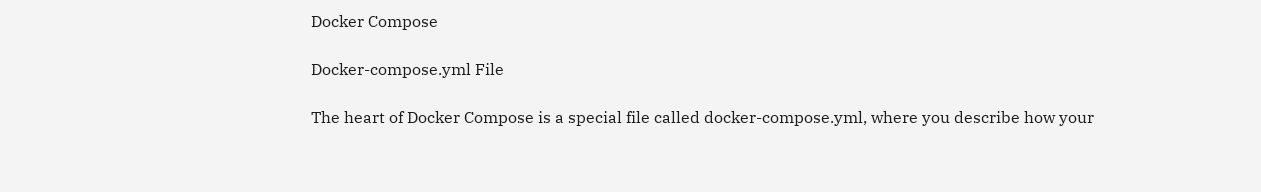Docker Compose

Docker-compose.yml File

The heart of Docker Compose is a special file called docker-compose.yml, where you describe how your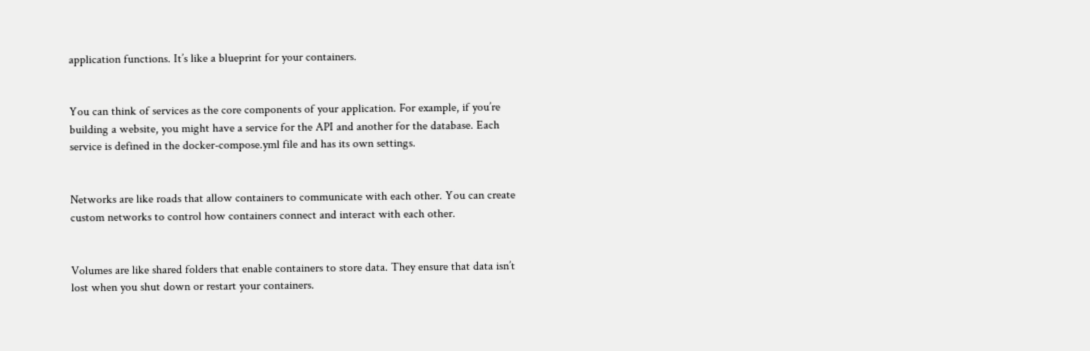application functions. It’s like a blueprint for your containers.


You can think of services as the core components of your application. For example, if you’re building a website, you might have a service for the API and another for the database. Each service is defined in the docker-compose.yml file and has its own settings.


Networks are like roads that allow containers to communicate with each other. You can create custom networks to control how containers connect and interact with each other.


Volumes are like shared folders that enable containers to store data. They ensure that data isn’t lost when you shut down or restart your containers.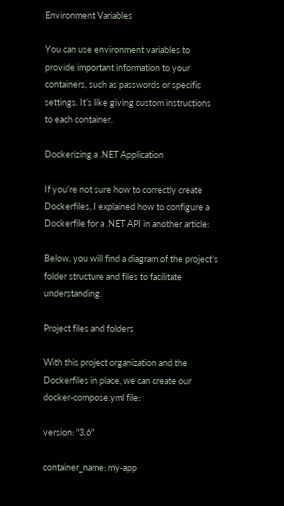Environment Variables

You can use environment variables to provide important information to your containers, such as passwords or specific settings. It’s like giving custom instructions to each container.

Dockerizing a .NET Application

If you’re not sure how to correctly create Dockerfiles, I explained how to configure a Dockerfile for a .NET API in another article:

Below, you will find a diagram of the project’s folder structure and files to facilitate understanding.

Project files and folders

With this project organization and the Dockerfiles in place, we can create our docker-compose.yml file:

version: "3.6"

container_name: my-app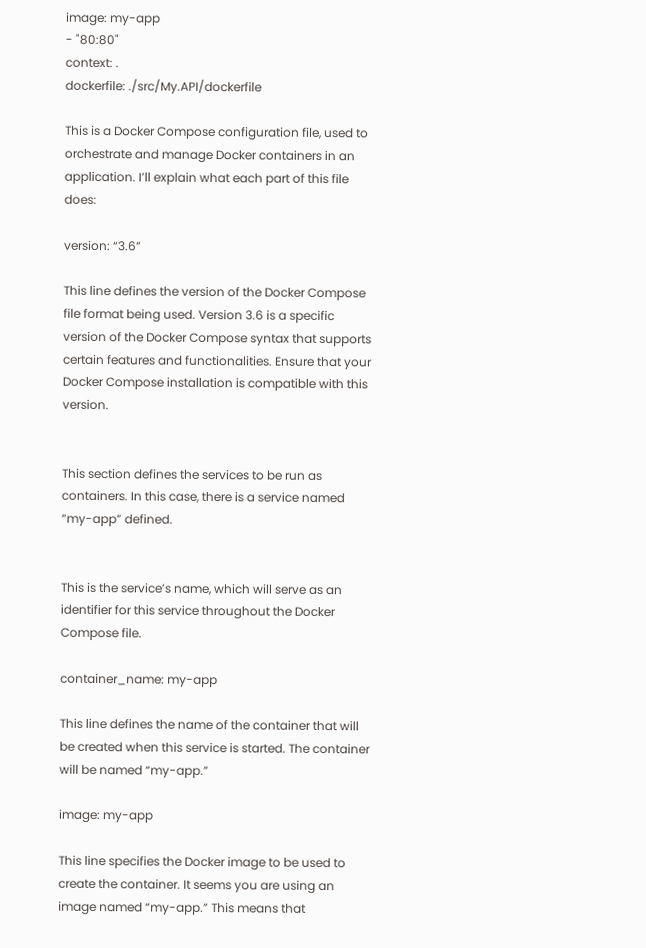image: my-app
- "80:80"
context: .
dockerfile: ./src/My.API/dockerfile

This is a Docker Compose configuration file, used to orchestrate and manage Docker containers in an application. I’ll explain what each part of this file does:

version: “3.6”

This line defines the version of the Docker Compose file format being used. Version 3.6 is a specific version of the Docker Compose syntax that supports certain features and functionalities. Ensure that your Docker Compose installation is compatible with this version.


This section defines the services to be run as containers. In this case, there is a service named “my-app” defined.


This is the service’s name, which will serve as an identifier for this service throughout the Docker Compose file.

container_name: my-app

This line defines the name of the container that will be created when this service is started. The container will be named “my-app.”

image: my-app

This line specifies the Docker image to be used to create the container. It seems you are using an image named “my-app.” This means that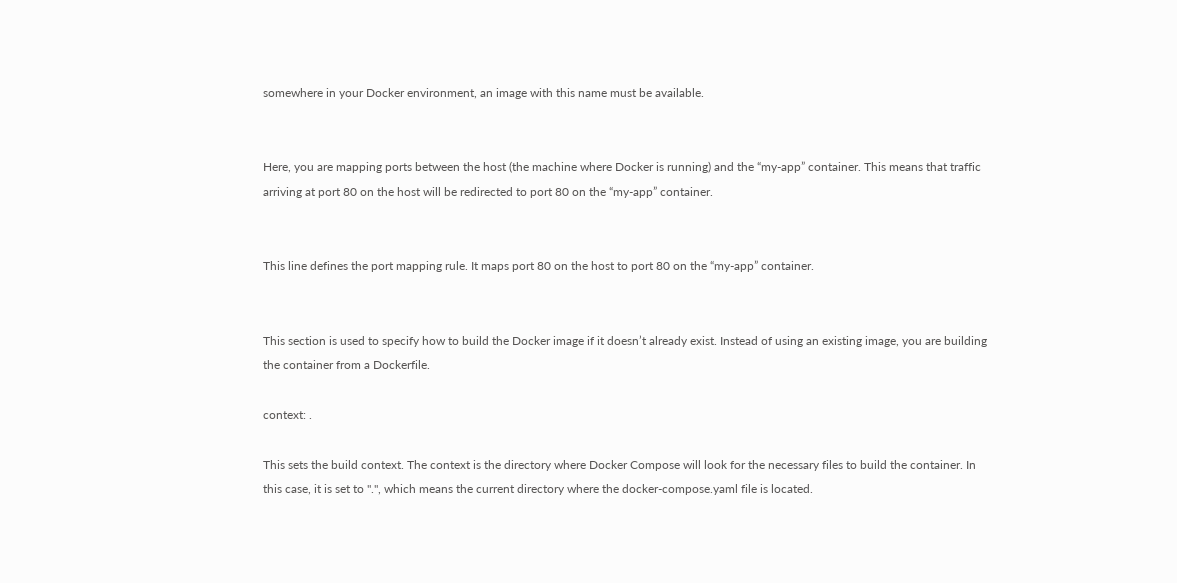somewhere in your Docker environment, an image with this name must be available.


Here, you are mapping ports between the host (the machine where Docker is running) and the “my-app” container. This means that traffic arriving at port 80 on the host will be redirected to port 80 on the “my-app” container.


This line defines the port mapping rule. It maps port 80 on the host to port 80 on the “my-app” container.


This section is used to specify how to build the Docker image if it doesn’t already exist. Instead of using an existing image, you are building the container from a Dockerfile.

context: .

This sets the build context. The context is the directory where Docker Compose will look for the necessary files to build the container. In this case, it is set to ".", which means the current directory where the docker-compose.yaml file is located.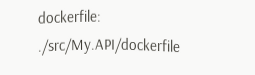dockerfile: ./src/My.API/dockerfile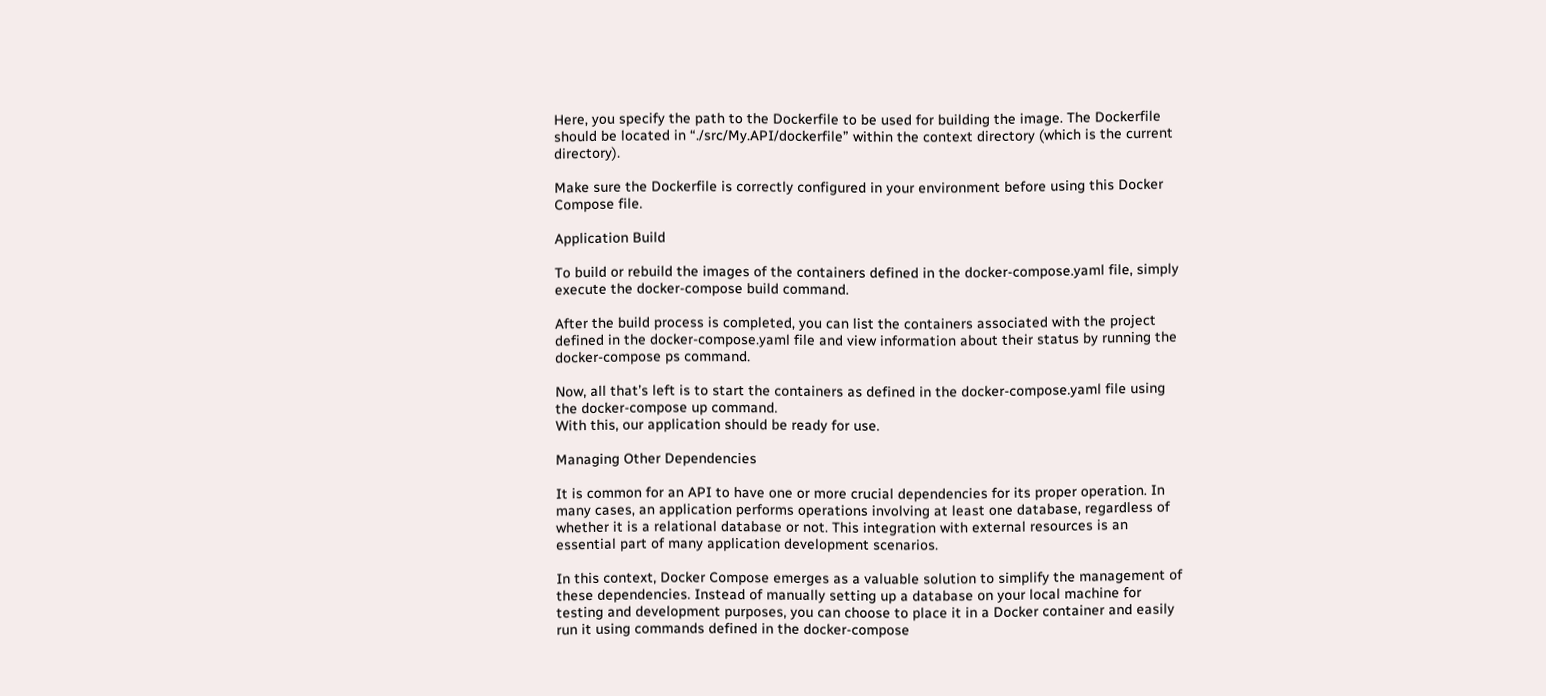Here, you specify the path to the Dockerfile to be used for building the image. The Dockerfile should be located in “./src/My.API/dockerfile” within the context directory (which is the current directory).

Make sure the Dockerfile is correctly configured in your environment before using this Docker Compose file.

Application Build

To build or rebuild the images of the containers defined in the docker-compose.yaml file, simply execute the docker-compose build command.

After the build process is completed, you can list the containers associated with the project defined in the docker-compose.yaml file and view information about their status by running the docker-compose ps command.

Now, all that’s left is to start the containers as defined in the docker-compose.yaml file using the docker-compose up command.
With this, our application should be ready for use.

Managing Other Dependencies

It is common for an API to have one or more crucial dependencies for its proper operation. In many cases, an application performs operations involving at least one database, regardless of whether it is a relational database or not. This integration with external resources is an essential part of many application development scenarios.

In this context, Docker Compose emerges as a valuable solution to simplify the management of these dependencies. Instead of manually setting up a database on your local machine for testing and development purposes, you can choose to place it in a Docker container and easily run it using commands defined in the docker-compose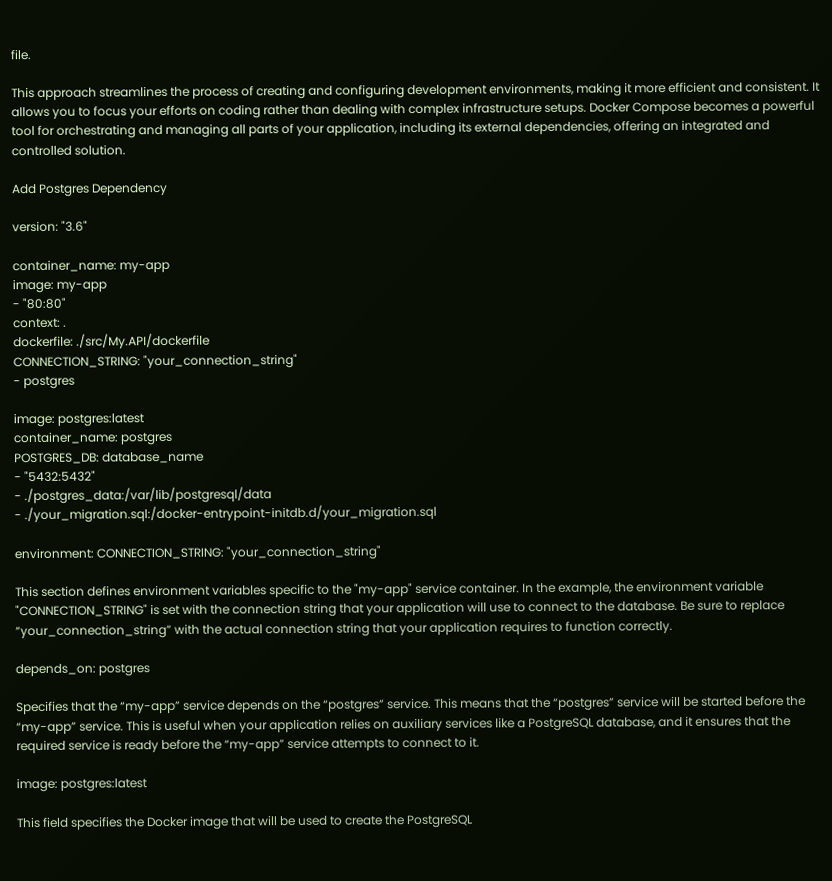file.

This approach streamlines the process of creating and configuring development environments, making it more efficient and consistent. It allows you to focus your efforts on coding rather than dealing with complex infrastructure setups. Docker Compose becomes a powerful tool for orchestrating and managing all parts of your application, including its external dependencies, offering an integrated and controlled solution.

Add Postgres Dependency

version: "3.6"

container_name: my-app
image: my-app
- "80:80"
context: .
dockerfile: ./src/My.API/dockerfile
CONNECTION_STRING: "your_connection_string"
- postgres

image: postgres:latest
container_name: postgres
POSTGRES_DB: database_name
- "5432:5432"
- ./postgres_data:/var/lib/postgresql/data
- ./your_migration.sql:/docker-entrypoint-initdb.d/your_migration.sql

environment: CONNECTION_STRING: "your_connection_string"

This section defines environment variables specific to the "my-app" service container. In the example, the environment variable "CONNECTION_STRING" is set with the connection string that your application will use to connect to the database. Be sure to replace “your_connection_string” with the actual connection string that your application requires to function correctly.

depends_on: postgres

Specifies that the “my-app” service depends on the “postgres” service. This means that the “postgres” service will be started before the “my-app” service. This is useful when your application relies on auxiliary services like a PostgreSQL database, and it ensures that the required service is ready before the “my-app” service attempts to connect to it.

image: postgres:latest

This field specifies the Docker image that will be used to create the PostgreSQL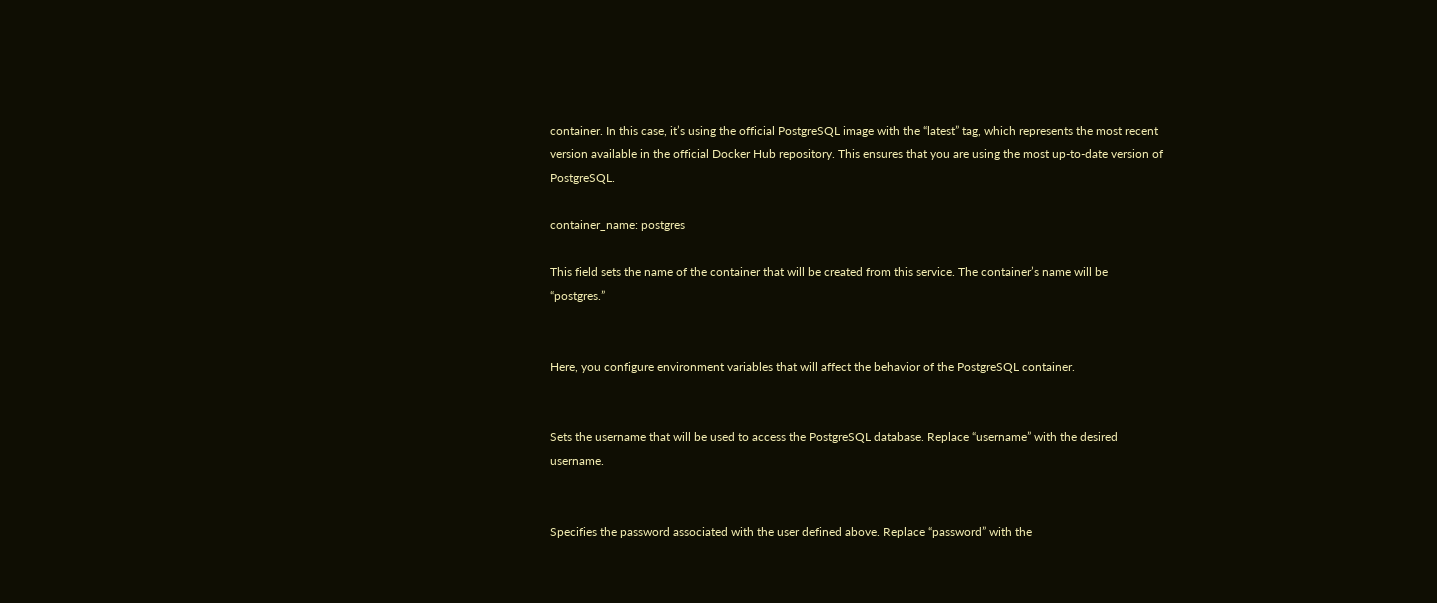container. In this case, it’s using the official PostgreSQL image with the “latest” tag, which represents the most recent version available in the official Docker Hub repository. This ensures that you are using the most up-to-date version of PostgreSQL.

container_name: postgres

This field sets the name of the container that will be created from this service. The container’s name will be “postgres.”


Here, you configure environment variables that will affect the behavior of the PostgreSQL container.


Sets the username that will be used to access the PostgreSQL database. Replace “username” with the desired username.


Specifies the password associated with the user defined above. Replace “password” with the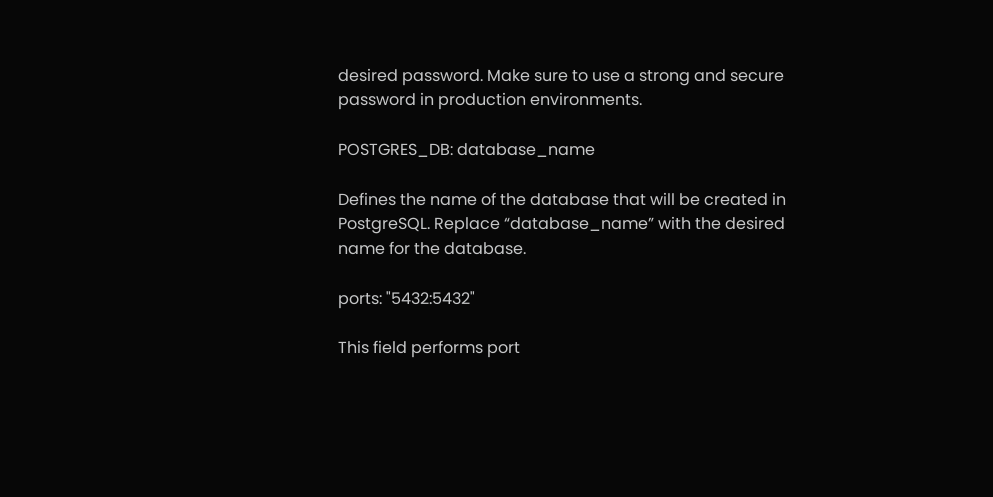desired password. Make sure to use a strong and secure password in production environments.

POSTGRES_DB: database_name

Defines the name of the database that will be created in PostgreSQL. Replace “database_name” with the desired name for the database.

ports: "5432:5432"

This field performs port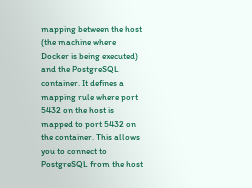mapping between the host (the machine where Docker is being executed) and the PostgreSQL container. It defines a mapping rule where port 5432 on the host is mapped to port 5432 on the container. This allows you to connect to PostgreSQL from the host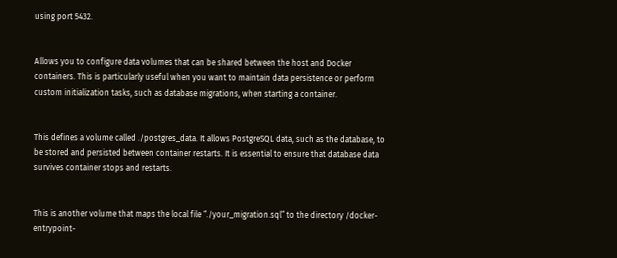using port 5432.


Allows you to configure data volumes that can be shared between the host and Docker containers. This is particularly useful when you want to maintain data persistence or perform custom initialization tasks, such as database migrations, when starting a container.


This defines a volume called ./postgres_data. It allows PostgreSQL data, such as the database, to be stored and persisted between container restarts. It is essential to ensure that database data survives container stops and restarts.


This is another volume that maps the local file “./your_migration.sql” to the directory /docker-entrypoint-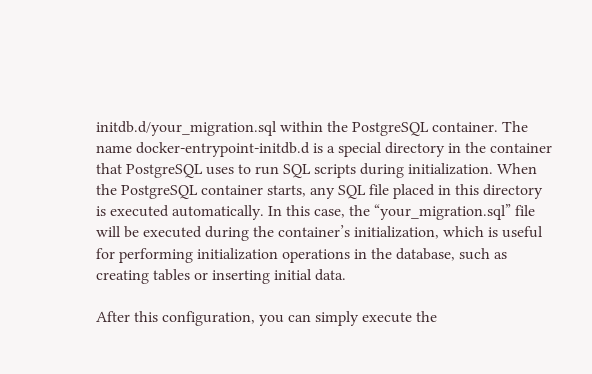initdb.d/your_migration.sql within the PostgreSQL container. The name docker-entrypoint-initdb.d is a special directory in the container that PostgreSQL uses to run SQL scripts during initialization. When the PostgreSQL container starts, any SQL file placed in this directory is executed automatically. In this case, the “your_migration.sql” file will be executed during the container’s initialization, which is useful for performing initialization operations in the database, such as creating tables or inserting initial data.

After this configuration, you can simply execute the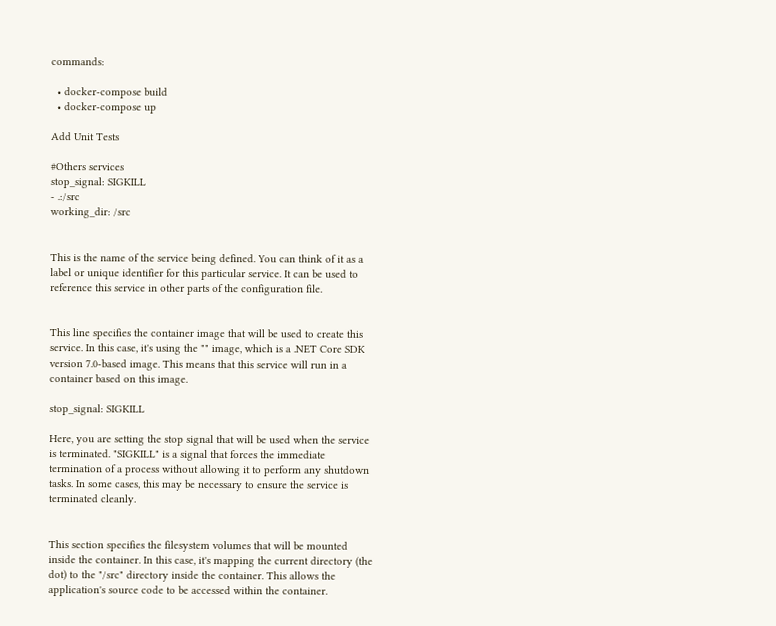commands:

  • docker-compose build
  • docker-compose up

Add Unit Tests

#Others services
stop_signal: SIGKILL
- .:/src
working_dir: /src


This is the name of the service being defined. You can think of it as a label or unique identifier for this particular service. It can be used to reference this service in other parts of the configuration file.


This line specifies the container image that will be used to create this service. In this case, it's using the "" image, which is a .NET Core SDK version 7.0-based image. This means that this service will run in a container based on this image.

stop_signal: SIGKILL

Here, you are setting the stop signal that will be used when the service is terminated. "SIGKILL" is a signal that forces the immediate termination of a process without allowing it to perform any shutdown tasks. In some cases, this may be necessary to ensure the service is terminated cleanly.


This section specifies the filesystem volumes that will be mounted inside the container. In this case, it's mapping the current directory (the dot) to the "/src" directory inside the container. This allows the application's source code to be accessed within the container.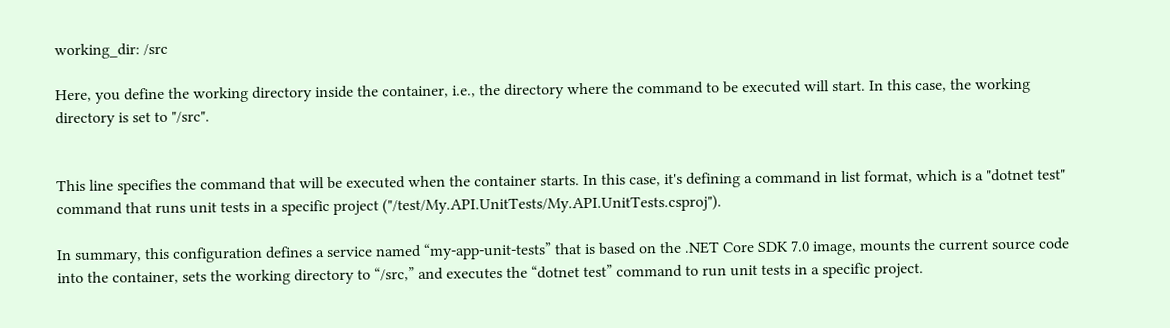working_dir: /src

Here, you define the working directory inside the container, i.e., the directory where the command to be executed will start. In this case, the working directory is set to "/src".


This line specifies the command that will be executed when the container starts. In this case, it's defining a command in list format, which is a "dotnet test" command that runs unit tests in a specific project ("/test/My.API.UnitTests/My.API.UnitTests.csproj").

In summary, this configuration defines a service named “my-app-unit-tests” that is based on the .NET Core SDK 7.0 image, mounts the current source code into the container, sets the working directory to “/src,” and executes the “dotnet test” command to run unit tests in a specific project.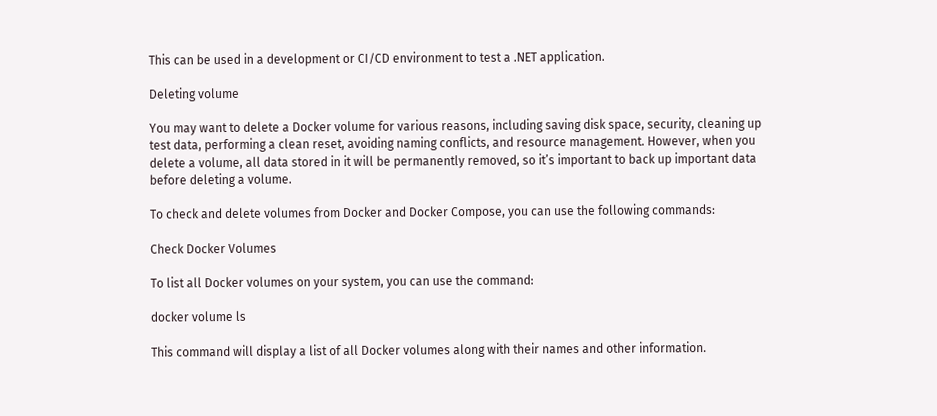This can be used in a development or CI/CD environment to test a .NET application.

Deleting volume

You may want to delete a Docker volume for various reasons, including saving disk space, security, cleaning up test data, performing a clean reset, avoiding naming conflicts, and resource management. However, when you delete a volume, all data stored in it will be permanently removed, so it’s important to back up important data before deleting a volume.

To check and delete volumes from Docker and Docker Compose, you can use the following commands:

Check Docker Volumes

To list all Docker volumes on your system, you can use the command:

docker volume ls

This command will display a list of all Docker volumes along with their names and other information.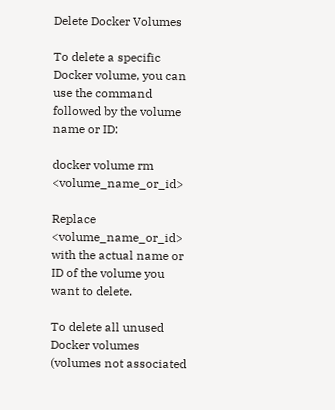Delete Docker Volumes

To delete a specific Docker volume, you can use the command followed by the volume name or ID:

docker volume rm <volume_name_or_id>

Replace <volume_name_or_id> with the actual name or ID of the volume you want to delete.

To delete all unused Docker volumes (volumes not associated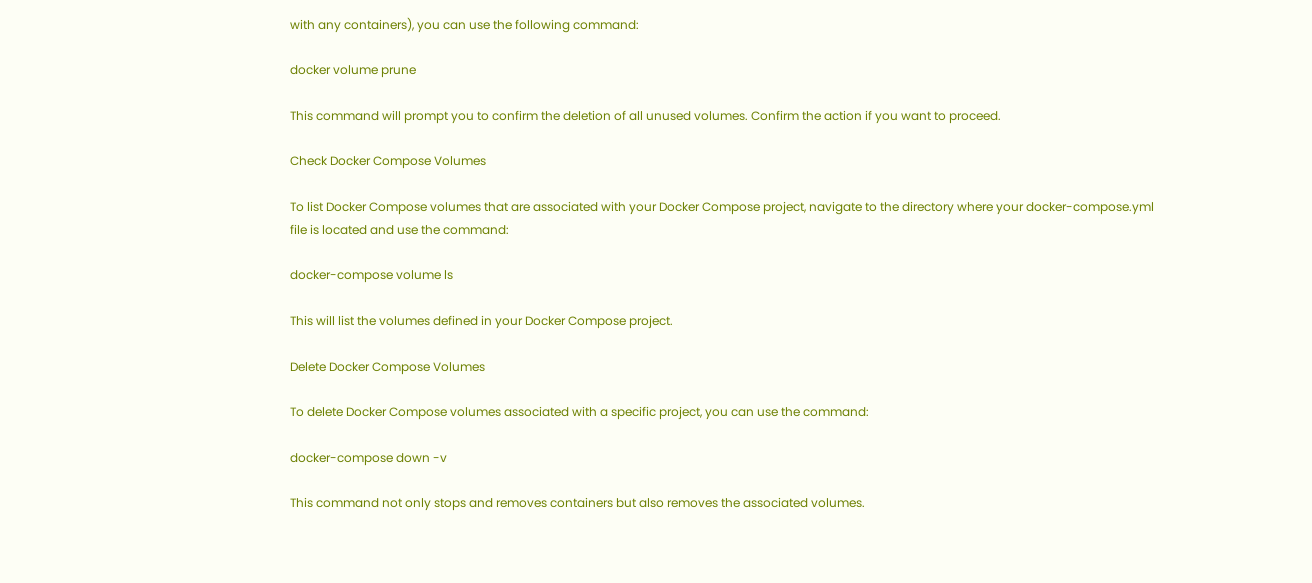with any containers), you can use the following command:

docker volume prune

This command will prompt you to confirm the deletion of all unused volumes. Confirm the action if you want to proceed.

Check Docker Compose Volumes

To list Docker Compose volumes that are associated with your Docker Compose project, navigate to the directory where your docker-compose.yml file is located and use the command:

docker-compose volume ls

This will list the volumes defined in your Docker Compose project.

Delete Docker Compose Volumes

To delete Docker Compose volumes associated with a specific project, you can use the command:

docker-compose down -v

This command not only stops and removes containers but also removes the associated volumes.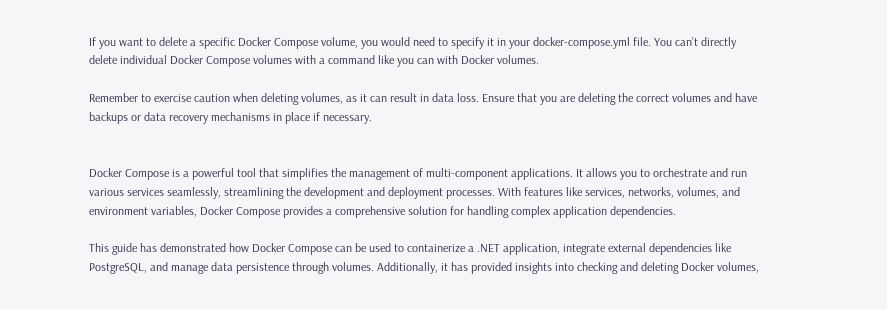If you want to delete a specific Docker Compose volume, you would need to specify it in your docker-compose.yml file. You can’t directly delete individual Docker Compose volumes with a command like you can with Docker volumes.

Remember to exercise caution when deleting volumes, as it can result in data loss. Ensure that you are deleting the correct volumes and have backups or data recovery mechanisms in place if necessary.


Docker Compose is a powerful tool that simplifies the management of multi-component applications. It allows you to orchestrate and run various services seamlessly, streamlining the development and deployment processes. With features like services, networks, volumes, and environment variables, Docker Compose provides a comprehensive solution for handling complex application dependencies.

This guide has demonstrated how Docker Compose can be used to containerize a .NET application, integrate external dependencies like PostgreSQL, and manage data persistence through volumes. Additionally, it has provided insights into checking and deleting Docker volumes,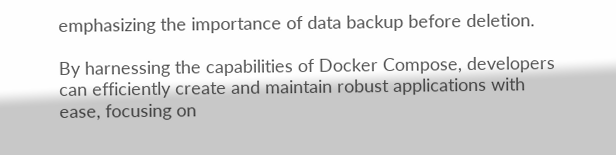emphasizing the importance of data backup before deletion.

By harnessing the capabilities of Docker Compose, developers can efficiently create and maintain robust applications with ease, focusing on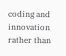coding and innovation rather than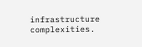infrastructure complexities.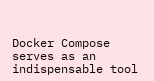Docker Compose serves as an indispensable tool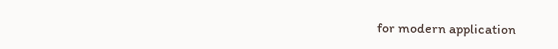for modern application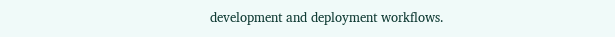development and deployment workflows.